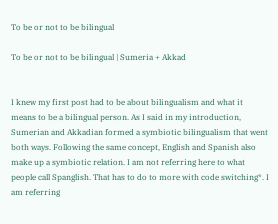To be or not to be bilingual

To be or not to be bilingual | Sumeria + Akkad


I knew my first post had to be about bilingualism and what it means to be a bilingual person. As I said in my introduction, Sumerian and Akkadian formed a symbiotic bilingualism that went both ways. Following the same concept, English and Spanish also make up a symbiotic relation. I am not referring here to what people call Spanglish. That has to do to more with code switching*. I am referring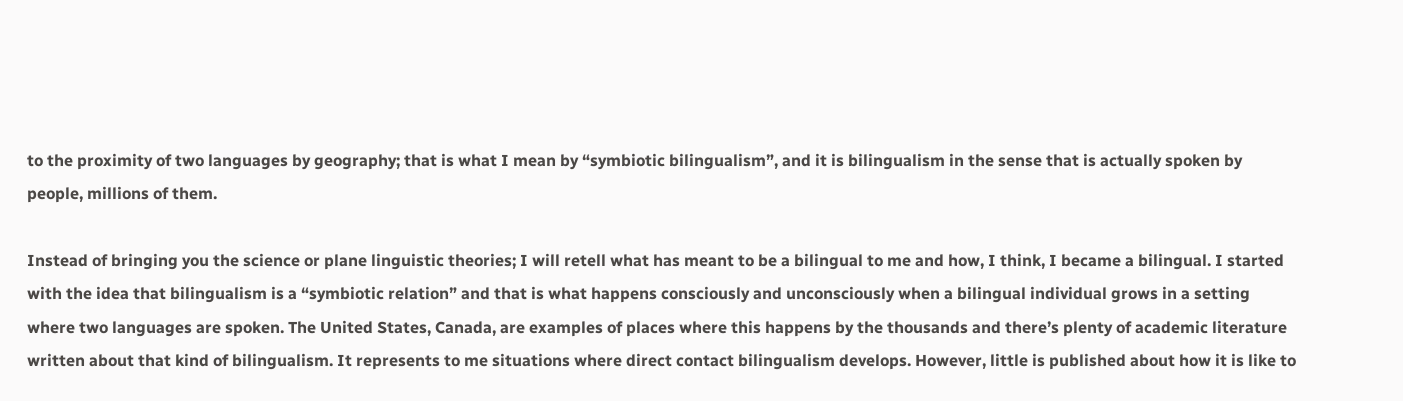to the proximity of two languages by geography; that is what I mean by “symbiotic bilingualism”, and it is bilingualism in the sense that is actually spoken by people, millions of them.

Instead of bringing you the science or plane linguistic theories; I will retell what has meant to be a bilingual to me and how, I think, I became a bilingual. I started with the idea that bilingualism is a “symbiotic relation” and that is what happens consciously and unconsciously when a bilingual individual grows in a setting where two languages are spoken. The United States, Canada, are examples of places where this happens by the thousands and there’s plenty of academic literature written about that kind of bilingualism. It represents to me situations where direct contact bilingualism develops. However, little is published about how it is like to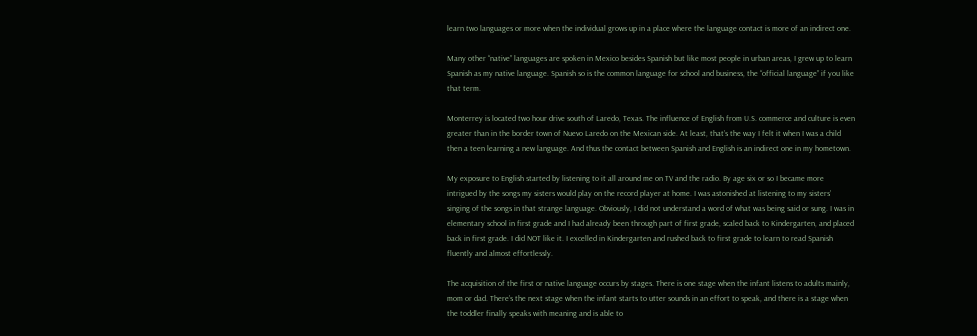learn two languages or more when the individual grows up in a place where the language contact is more of an indirect one.

Many other “native” languages are spoken in Mexico besides Spanish but like most people in urban areas, I grew up to learn Spanish as my native language. Spanish so is the common language for school and business, the “official language” if you like that term.

Monterrey is located two hour drive south of Laredo, Texas. The influence of English from U.S. commerce and culture is even greater than in the border town of Nuevo Laredo on the Mexican side. At least, that’s the way I felt it when I was a child then a teen learning a new language. And thus the contact between Spanish and English is an indirect one in my hometown.

My exposure to English started by listening to it all around me on TV and the radio. By age six or so I became more intrigued by the songs my sisters would play on the record player at home. I was astonished at listening to my sisters’ singing of the songs in that strange language. Obviously, I did not understand a word of what was being said or sung. I was in elementary school in first grade and I had already been through part of first grade, scaled back to Kindergarten, and placed back in first grade. I did NOT like it. I excelled in Kindergarten and rushed back to first grade to learn to read Spanish fluently and almost effortlessly.

The acquisition of the first or native language occurs by stages. There is one stage when the infant listens to adults mainly, mom or dad. There’s the next stage when the infant starts to utter sounds in an effort to speak, and there is a stage when the toddler finally speaks with meaning and is able to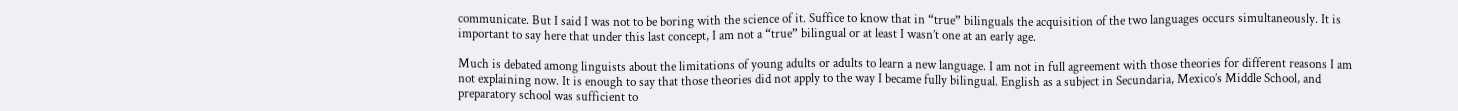communicate. But I said I was not to be boring with the science of it. Suffice to know that in “true” bilinguals the acquisition of the two languages occurs simultaneously. It is important to say here that under this last concept, I am not a “true” bilingual or at least I wasn’t one at an early age.

Much is debated among linguists about the limitations of young adults or adults to learn a new language. I am not in full agreement with those theories for different reasons I am not explaining now. It is enough to say that those theories did not apply to the way I became fully bilingual. English as a subject in Secundaria, Mexico’s Middle School, and preparatory school was sufficient to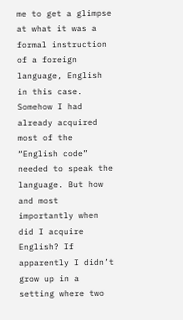me to get a glimpse at what it was a formal instruction of a foreign language, English in this case. Somehow I had already acquired most of the “English code” needed to speak the language. But how and most importantly when did I acquire English? If apparently I didn’t grow up in a setting where two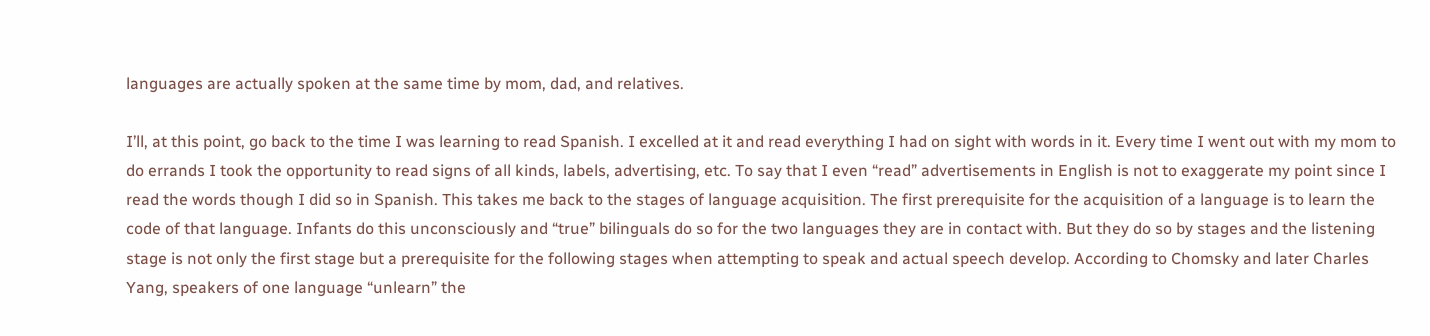languages are actually spoken at the same time by mom, dad, and relatives.

I’ll, at this point, go back to the time I was learning to read Spanish. I excelled at it and read everything I had on sight with words in it. Every time I went out with my mom to do errands I took the opportunity to read signs of all kinds, labels, advertising, etc. To say that I even “read” advertisements in English is not to exaggerate my point since I read the words though I did so in Spanish. This takes me back to the stages of language acquisition. The first prerequisite for the acquisition of a language is to learn the code of that language. Infants do this unconsciously and “true” bilinguals do so for the two languages they are in contact with. But they do so by stages and the listening stage is not only the first stage but a prerequisite for the following stages when attempting to speak and actual speech develop. According to Chomsky and later Charles Yang, speakers of one language “unlearn” the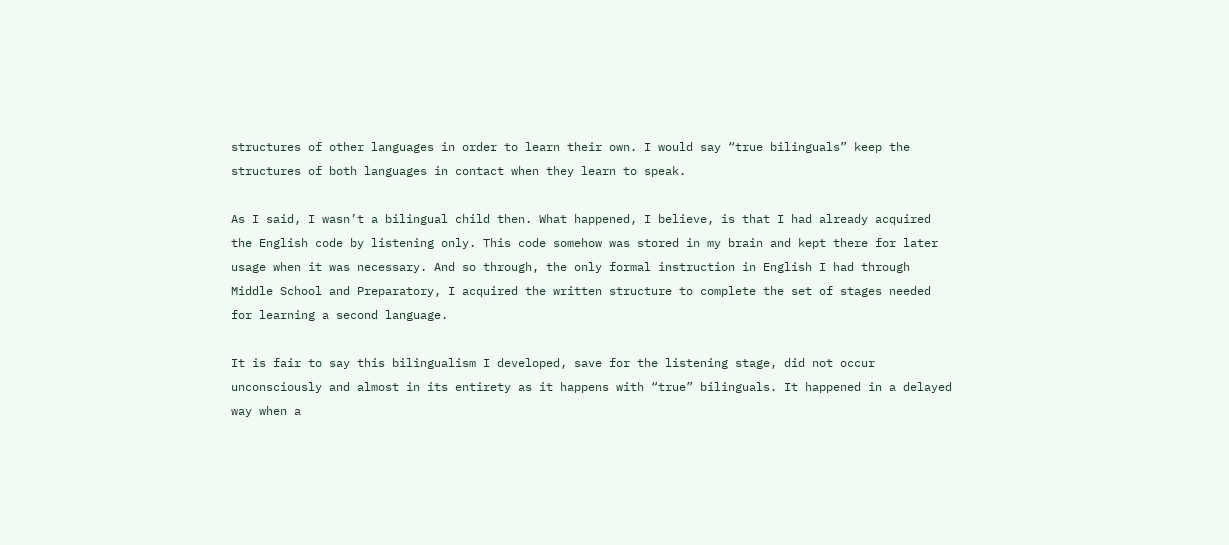structures of other languages in order to learn their own. I would say “true bilinguals” keep the structures of both languages in contact when they learn to speak.

As I said, I wasn’t a bilingual child then. What happened, I believe, is that I had already acquired the English code by listening only. This code somehow was stored in my brain and kept there for later usage when it was necessary. And so through, the only formal instruction in English I had through Middle School and Preparatory, I acquired the written structure to complete the set of stages needed for learning a second language.

It is fair to say this bilingualism I developed, save for the listening stage, did not occur unconsciously and almost in its entirety as it happens with “true” bilinguals. It happened in a delayed way when a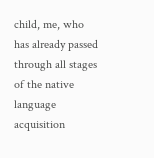child, me, who has already passed through all stages of the native language acquisition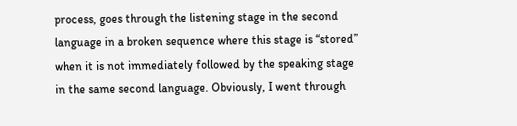process, goes through the listening stage in the second language in a broken sequence where this stage is “stored” when it is not immediately followed by the speaking stage in the same second language. Obviously, I went through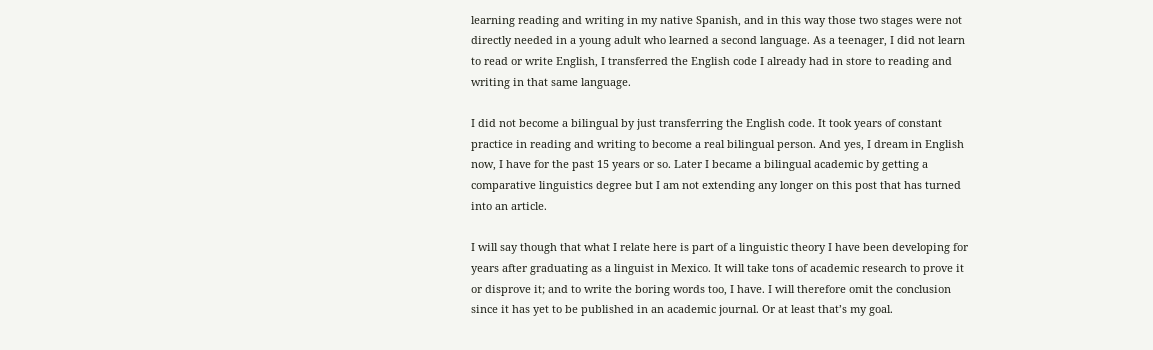learning reading and writing in my native Spanish, and in this way those two stages were not directly needed in a young adult who learned a second language. As a teenager, I did not learn to read or write English, I transferred the English code I already had in store to reading and writing in that same language.

I did not become a bilingual by just transferring the English code. It took years of constant practice in reading and writing to become a real bilingual person. And yes, I dream in English now, I have for the past 15 years or so. Later I became a bilingual academic by getting a comparative linguistics degree but I am not extending any longer on this post that has turned into an article.

I will say though that what I relate here is part of a linguistic theory I have been developing for years after graduating as a linguist in Mexico. It will take tons of academic research to prove it or disprove it; and to write the boring words too, I have. I will therefore omit the conclusion since it has yet to be published in an academic journal. Or at least that’s my goal.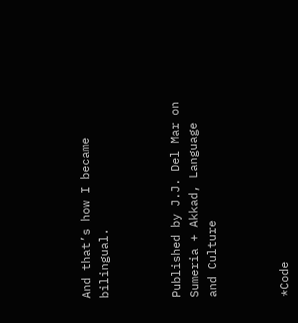And that’s how I became bilingual.



Published by J.J. Del Mar on Sumeria + Akkad, Language and Culture



*Code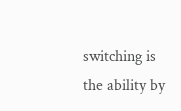switching is the ability by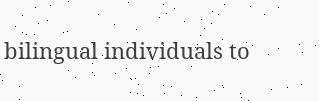bilingual individuals to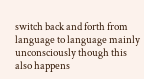switch back and forth from language to language mainly unconsciously though this also happens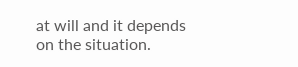at will and it depends on the situation.